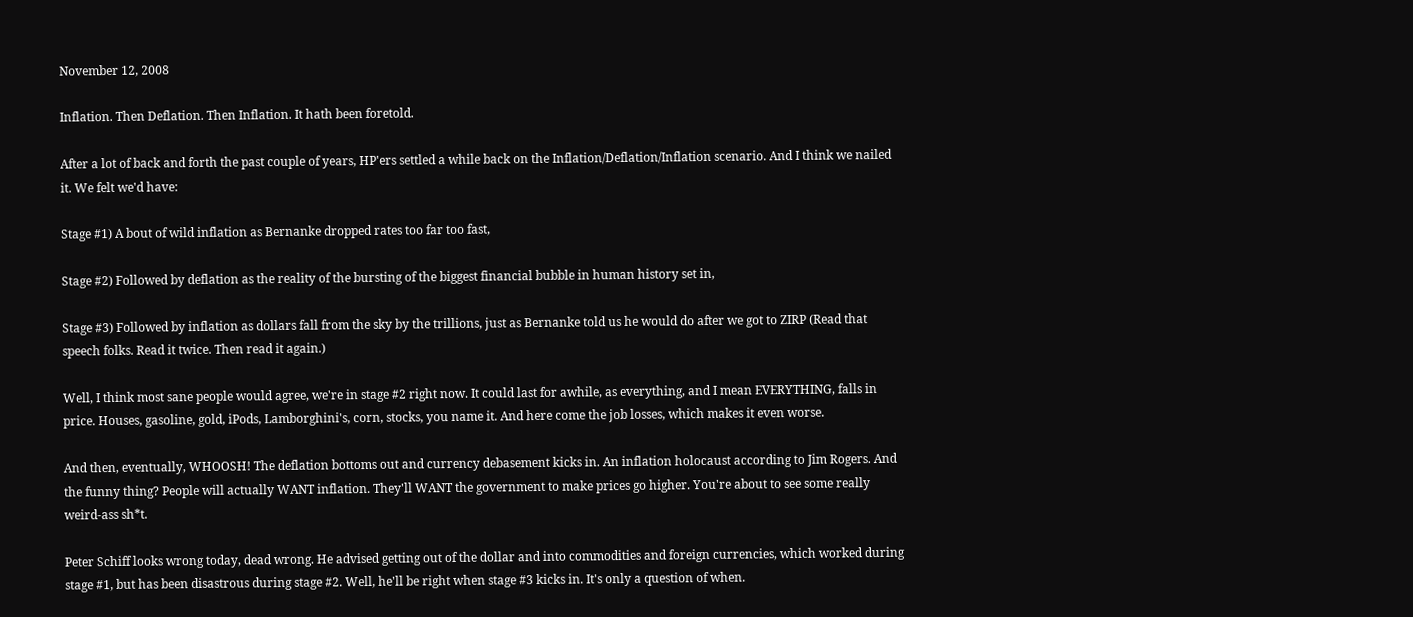November 12, 2008

Inflation. Then Deflation. Then Inflation. It hath been foretold.

After a lot of back and forth the past couple of years, HP'ers settled a while back on the Inflation/Deflation/Inflation scenario. And I think we nailed it. We felt we'd have:

Stage #1) A bout of wild inflation as Bernanke dropped rates too far too fast,

Stage #2) Followed by deflation as the reality of the bursting of the biggest financial bubble in human history set in,

Stage #3) Followed by inflation as dollars fall from the sky by the trillions, just as Bernanke told us he would do after we got to ZIRP (Read that speech folks. Read it twice. Then read it again.)

Well, I think most sane people would agree, we're in stage #2 right now. It could last for awhile, as everything, and I mean EVERYTHING, falls in price. Houses, gasoline, gold, iPods, Lamborghini's, corn, stocks, you name it. And here come the job losses, which makes it even worse.

And then, eventually, WHOOSH! The deflation bottoms out and currency debasement kicks in. An inflation holocaust according to Jim Rogers. And the funny thing? People will actually WANT inflation. They'll WANT the government to make prices go higher. You're about to see some really weird-ass sh*t.

Peter Schiff looks wrong today, dead wrong. He advised getting out of the dollar and into commodities and foreign currencies, which worked during stage #1, but has been disastrous during stage #2. Well, he'll be right when stage #3 kicks in. It's only a question of when.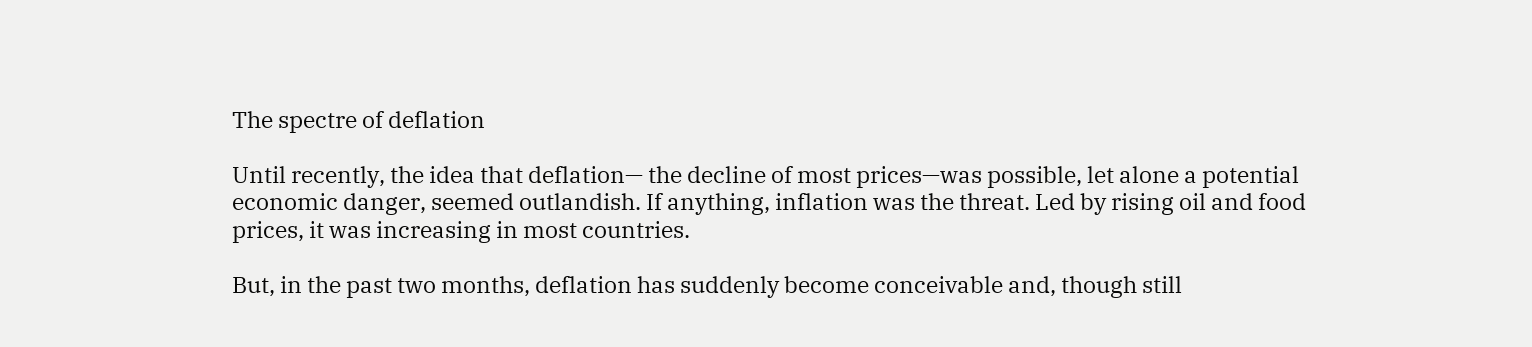The spectre of deflation

Until recently, the idea that deflation— the decline of most prices—was possible, let alone a potential economic danger, seemed outlandish. If anything, inflation was the threat. Led by rising oil and food prices, it was increasing in most countries.

But, in the past two months, deflation has suddenly become conceivable and, though still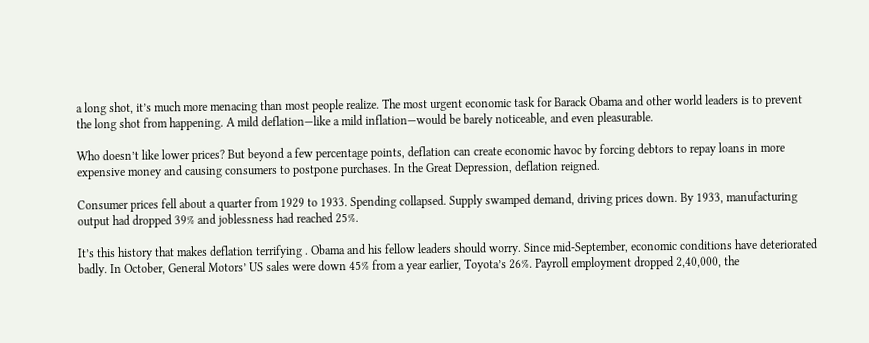a long shot, it’s much more menacing than most people realize. The most urgent economic task for Barack Obama and other world leaders is to prevent the long shot from happening. A mild deflation—like a mild inflation—would be barely noticeable, and even pleasurable.

Who doesn’t like lower prices? But beyond a few percentage points, deflation can create economic havoc by forcing debtors to repay loans in more expensive money and causing consumers to postpone purchases. In the Great Depression, deflation reigned.

Consumer prices fell about a quarter from 1929 to 1933. Spending collapsed. Supply swamped demand, driving prices down. By 1933, manufacturing output had dropped 39% and joblessness had reached 25%.

It’s this history that makes deflation terrifying . Obama and his fellow leaders should worry. Since mid-September, economic conditions have deteriorated badly. In October, General Motors’ US sales were down 45% from a year earlier, Toyota’s 26%. Payroll employment dropped 2,40,000, the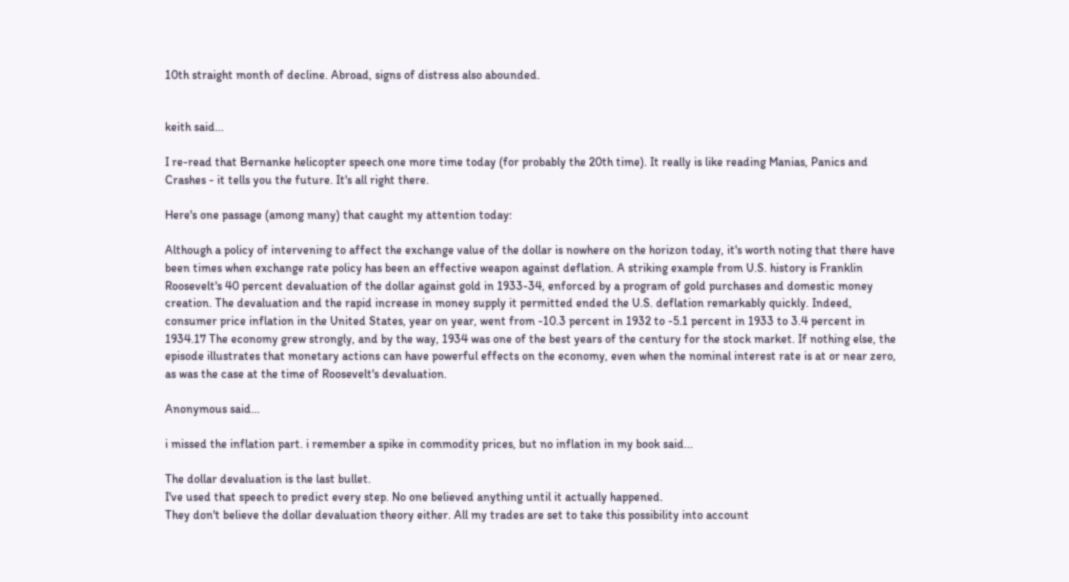10th straight month of decline. Abroad, signs of distress also abounded.


keith said...

I re-read that Bernanke helicopter speech one more time today (for probably the 20th time). It really is like reading Manias, Panics and Crashes - it tells you the future. It's all right there.

Here's one passage (among many) that caught my attention today:

Although a policy of intervening to affect the exchange value of the dollar is nowhere on the horizon today, it's worth noting that there have been times when exchange rate policy has been an effective weapon against deflation. A striking example from U.S. history is Franklin Roosevelt's 40 percent devaluation of the dollar against gold in 1933-34, enforced by a program of gold purchases and domestic money creation. The devaluation and the rapid increase in money supply it permitted ended the U.S. deflation remarkably quickly. Indeed, consumer price inflation in the United States, year on year, went from -10.3 percent in 1932 to -5.1 percent in 1933 to 3.4 percent in 1934.17 The economy grew strongly, and by the way, 1934 was one of the best years of the century for the stock market. If nothing else, the episode illustrates that monetary actions can have powerful effects on the economy, even when the nominal interest rate is at or near zero, as was the case at the time of Roosevelt's devaluation.

Anonymous said...

i missed the inflation part. i remember a spike in commodity prices, but no inflation in my book said...

The dollar devaluation is the last bullet.
I've used that speech to predict every step. No one believed anything until it actually happened.
They don't believe the dollar devaluation theory either. All my trades are set to take this possibility into account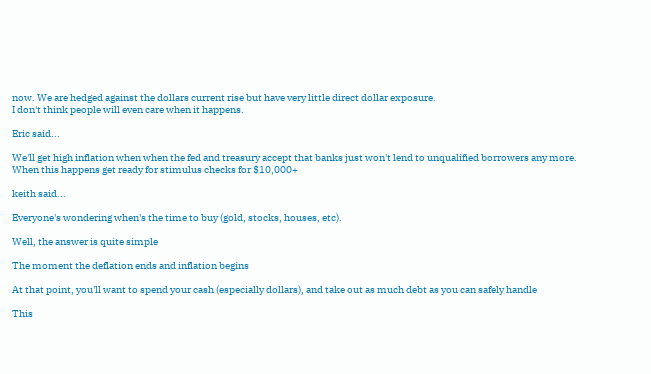now. We are hedged against the dollars current rise but have very little direct dollar exposure.
I don't think people will even care when it happens.

Eric said...

We'll get high inflation when when the fed and treasury accept that banks just won't lend to unqualified borrowers any more. When this happens get ready for stimulus checks for $10,000+

keith said...

Everyone's wondering when's the time to buy (gold, stocks, houses, etc).

Well, the answer is quite simple

The moment the deflation ends and inflation begins

At that point, you'll want to spend your cash (especially dollars), and take out as much debt as you can safely handle

This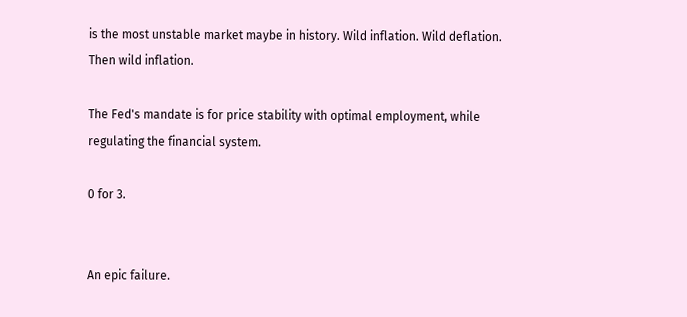is the most unstable market maybe in history. Wild inflation. Wild deflation. Then wild inflation.

The Fed's mandate is for price stability with optimal employment, while regulating the financial system.

0 for 3.


An epic failure.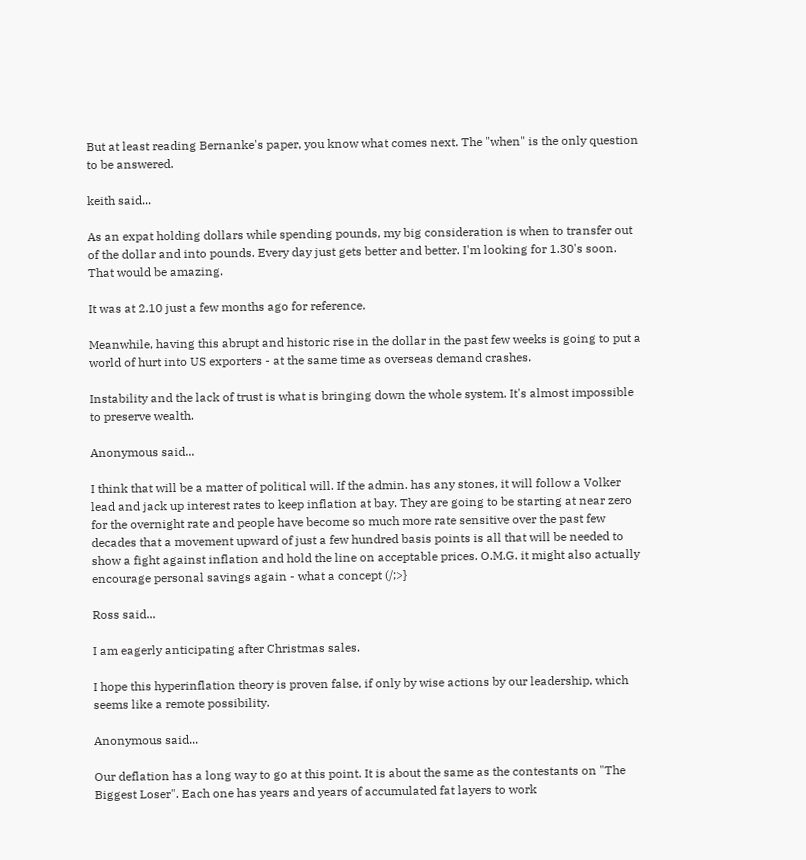But at least reading Bernanke's paper, you know what comes next. The "when" is the only question to be answered.

keith said...

As an expat holding dollars while spending pounds, my big consideration is when to transfer out of the dollar and into pounds. Every day just gets better and better. I'm looking for 1.30's soon. That would be amazing.

It was at 2.10 just a few months ago for reference.

Meanwhile, having this abrupt and historic rise in the dollar in the past few weeks is going to put a world of hurt into US exporters - at the same time as overseas demand crashes.

Instability and the lack of trust is what is bringing down the whole system. It's almost impossible to preserve wealth.

Anonymous said...

I think that will be a matter of political will. If the admin. has any stones, it will follow a Volker lead and jack up interest rates to keep inflation at bay. They are going to be starting at near zero for the overnight rate and people have become so much more rate sensitive over the past few decades that a movement upward of just a few hundred basis points is all that will be needed to show a fight against inflation and hold the line on acceptable prices. O.M.G. it might also actually encourage personal savings again - what a concept (/;>}

Ross said...

I am eagerly anticipating after Christmas sales.

I hope this hyperinflation theory is proven false, if only by wise actions by our leadership, which seems like a remote possibility.

Anonymous said...

Our deflation has a long way to go at this point. It is about the same as the contestants on "The Biggest Loser". Each one has years and years of accumulated fat layers to work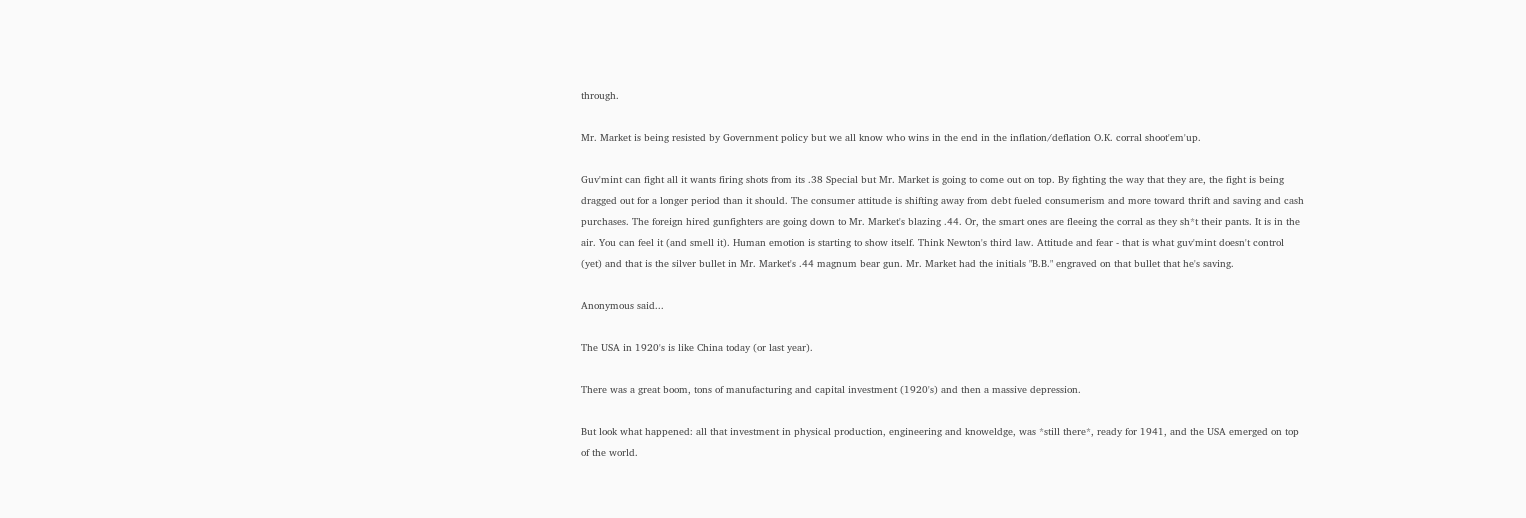through.

Mr. Market is being resisted by Government policy but we all know who wins in the end in the inflation/deflation O.K. corral shoot'em'up.

Guv'mint can fight all it wants firing shots from its .38 Special but Mr. Market is going to come out on top. By fighting the way that they are, the fight is being dragged out for a longer period than it should. The consumer attitude is shifting away from debt fueled consumerism and more toward thrift and saving and cash purchases. The foreign hired gunfighters are going down to Mr. Market's blazing .44. Or, the smart ones are fleeing the corral as they sh*t their pants. It is in the air. You can feel it (and smell it). Human emotion is starting to show itself. Think Newton's third law. Attitude and fear - that is what guv'mint doesn't control (yet) and that is the silver bullet in Mr. Market's .44 magnum bear gun. Mr. Market had the initials "B.B." engraved on that bullet that he's saving.

Anonymous said...

The USA in 1920's is like China today (or last year).

There was a great boom, tons of manufacturing and capital investment (1920's) and then a massive depression.

But look what happened: all that investment in physical production, engineering and knoweldge, was *still there*, ready for 1941, and the USA emerged on top of the world.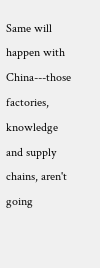Same will happen with China---those factories, knowledge and supply chains, aren't going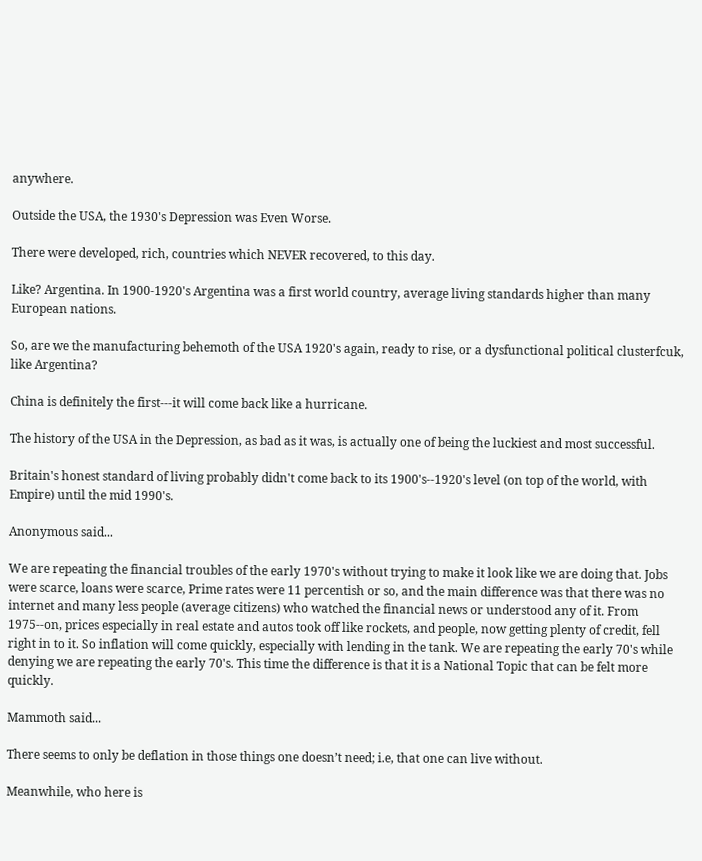anywhere.

Outside the USA, the 1930's Depression was Even Worse.

There were developed, rich, countries which NEVER recovered, to this day.

Like? Argentina. In 1900-1920's Argentina was a first world country, average living standards higher than many European nations.

So, are we the manufacturing behemoth of the USA 1920's again, ready to rise, or a dysfunctional political clusterfcuk, like Argentina?

China is definitely the first---it will come back like a hurricane.

The history of the USA in the Depression, as bad as it was, is actually one of being the luckiest and most successful.

Britain's honest standard of living probably didn't come back to its 1900's--1920's level (on top of the world, with Empire) until the mid 1990's.

Anonymous said...

We are repeating the financial troubles of the early 1970's without trying to make it look like we are doing that. Jobs were scarce, loans were scarce, Prime rates were 11 percentish or so, and the main difference was that there was no internet and many less people (average citizens) who watched the financial news or understood any of it. From 1975--on, prices especially in real estate and autos took off like rockets, and people, now getting plenty of credit, fell right in to it. So inflation will come quickly, especially with lending in the tank. We are repeating the early 70's while denying we are repeating the early 70's. This time the difference is that it is a National Topic that can be felt more quickly.

Mammoth said...

There seems to only be deflation in those things one doesn’t need; i.e, that one can live without.

Meanwhile, who here is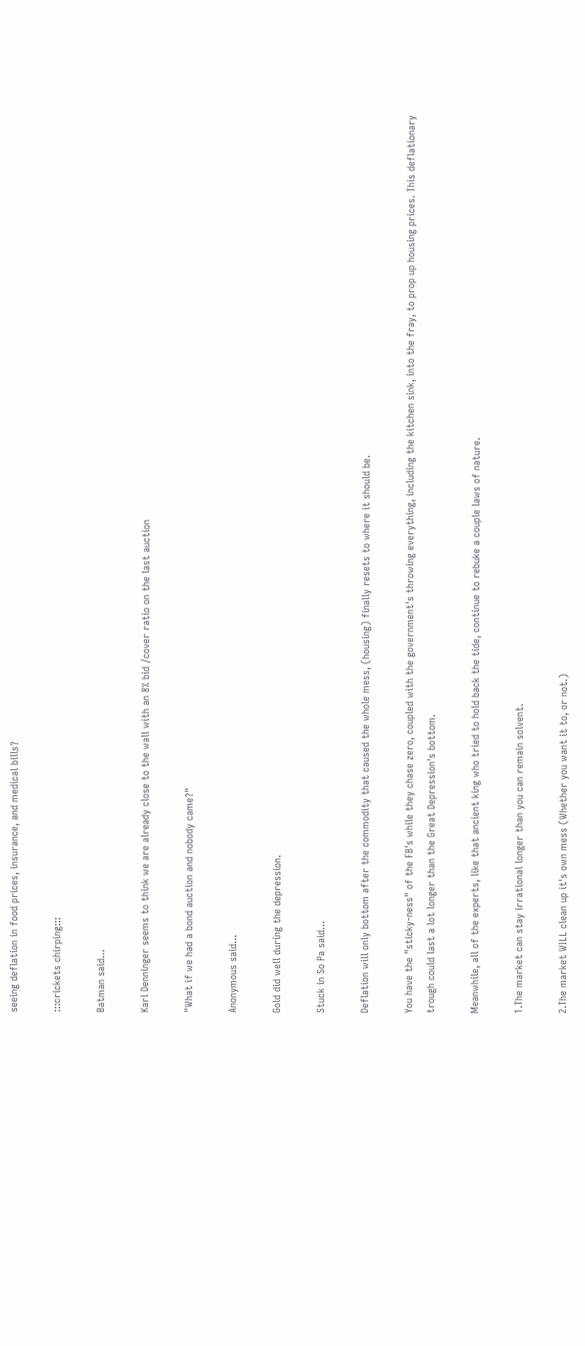seeing deflation in food prices, insurance, and medical bills?

:::crickets chirping:::

Batman said...

Karl Denninger seems to think we are already close to the wall with an 8% bid /cover ratio on the last auction

"What if we had a bond auction and nobody came?"

Anonymous said...

Gold did well during the depression.

Stuck in So Pa said...

Deflation will only bottom after the commodity that caused the whole mess, (housing) finally resets to where it should be.

You have the "sticky-ness" of the FB's while they chase zero, coupled with the government's throwing everything, including the kitchen sink, into the fray, to prop up housing prices. This deflationary trough could last a lot longer than the Great Depression's bottom.

Meanwhile, all of the experts, like that ancient king who tried to hold back the tide, continue to rebuke a couple laws of nature.

1.The market can stay irrational longer than you can remain solvent.

2.The market WILL clean up it's own mess (Whether you want it to, or not.)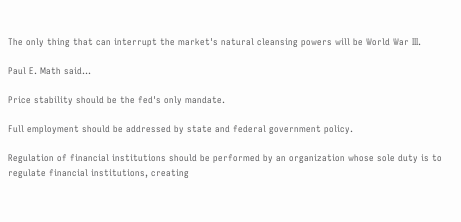The only thing that can interrupt the market's natural cleansing powers will be World War III.

Paul E. Math said...

Price stability should be the fed's only mandate.

Full employment should be addressed by state and federal government policy.

Regulation of financial institutions should be performed by an organization whose sole duty is to regulate financial institutions, creating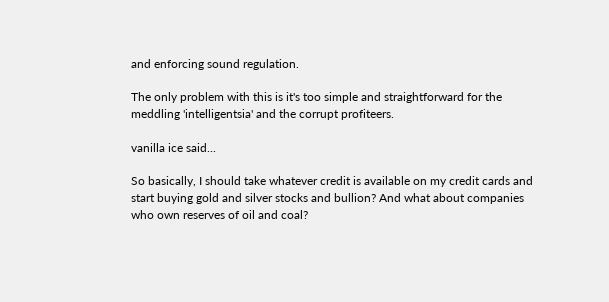and enforcing sound regulation.

The only problem with this is it's too simple and straightforward for the meddling 'intelligentsia' and the corrupt profiteers.

vanilla ice said...

So basically, I should take whatever credit is available on my credit cards and start buying gold and silver stocks and bullion? And what about companies who own reserves of oil and coal?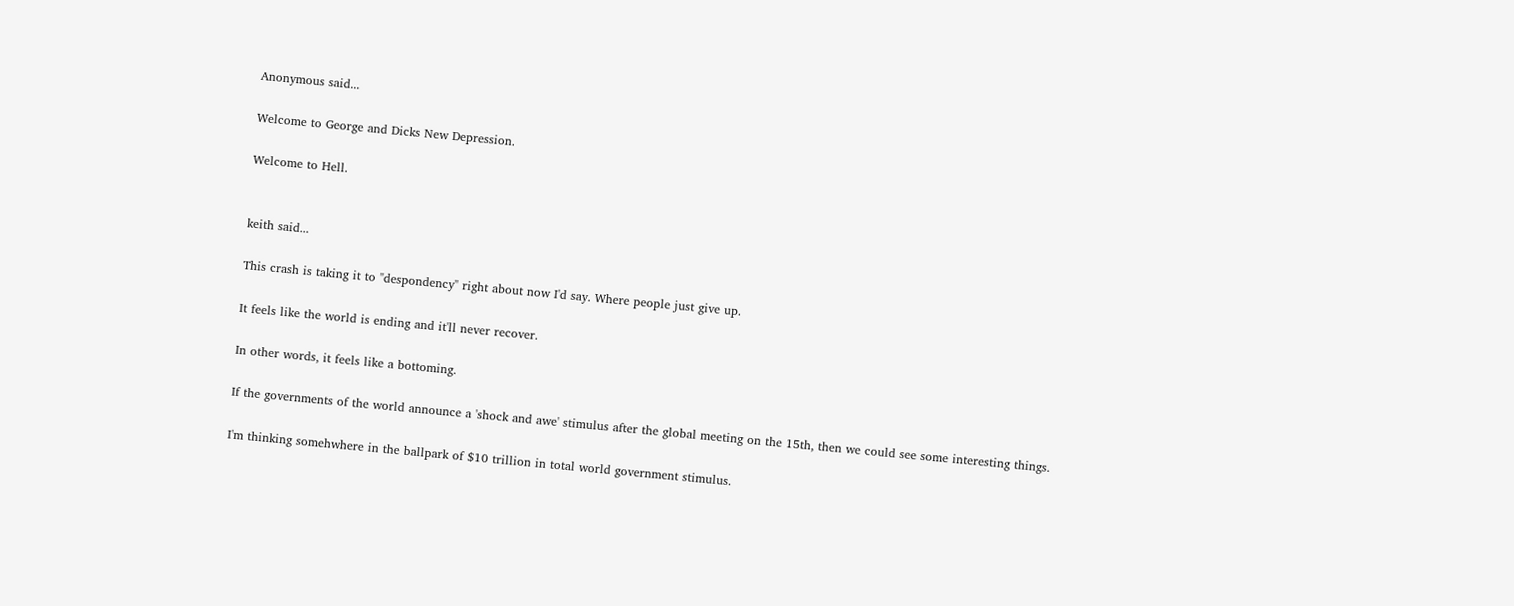Anonymous said...

Welcome to George and Dicks New Depression.

Welcome to Hell.


keith said...

This crash is taking it to "despondency" right about now I'd say. Where people just give up.

It feels like the world is ending and it'll never recover.

In other words, it feels like a bottoming.

If the governments of the world announce a 'shock and awe' stimulus after the global meeting on the 15th, then we could see some interesting things.

I'm thinking somehwhere in the ballpark of $10 trillion in total world government stimulus.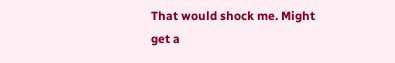That would shock me. Might get a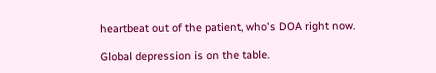heartbeat out of the patient, who's DOA right now.

Global depression is on the table.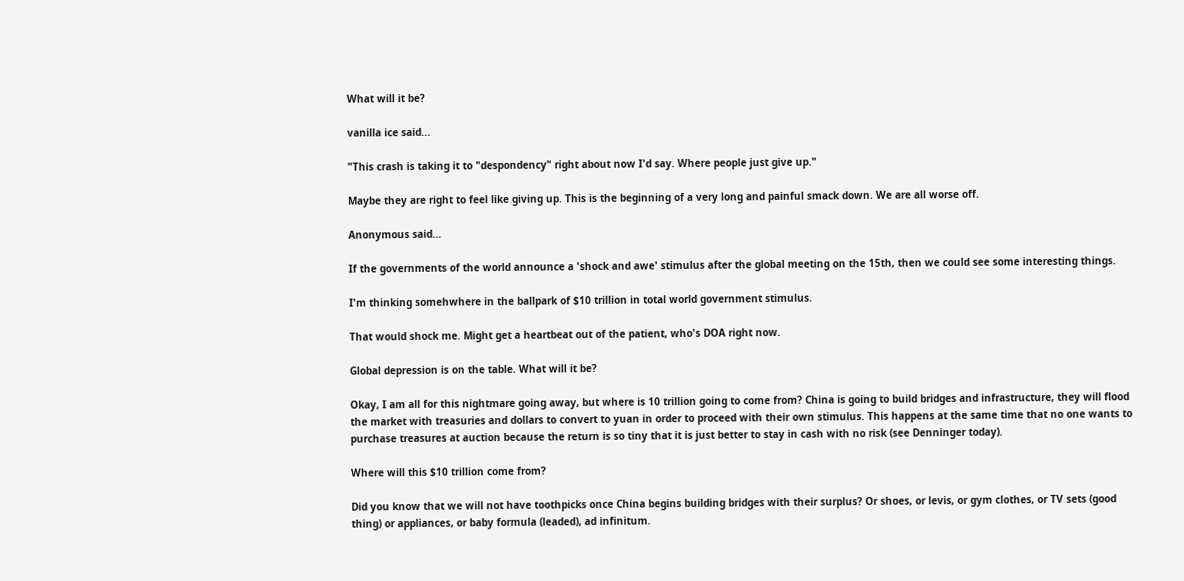What will it be?

vanilla ice said...

"This crash is taking it to "despondency" right about now I'd say. Where people just give up."

Maybe they are right to feel like giving up. This is the beginning of a very long and painful smack down. We are all worse off.

Anonymous said...

If the governments of the world announce a 'shock and awe' stimulus after the global meeting on the 15th, then we could see some interesting things.

I'm thinking somehwhere in the ballpark of $10 trillion in total world government stimulus.

That would shock me. Might get a heartbeat out of the patient, who's DOA right now.

Global depression is on the table. What will it be?

Okay, I am all for this nightmare going away, but where is 10 trillion going to come from? China is going to build bridges and infrastructure, they will flood the market with treasuries and dollars to convert to yuan in order to proceed with their own stimulus. This happens at the same time that no one wants to purchase treasures at auction because the return is so tiny that it is just better to stay in cash with no risk (see Denninger today).

Where will this $10 trillion come from?

Did you know that we will not have toothpicks once China begins building bridges with their surplus? Or shoes, or levis, or gym clothes, or TV sets (good thing) or appliances, or baby formula (leaded), ad infinitum.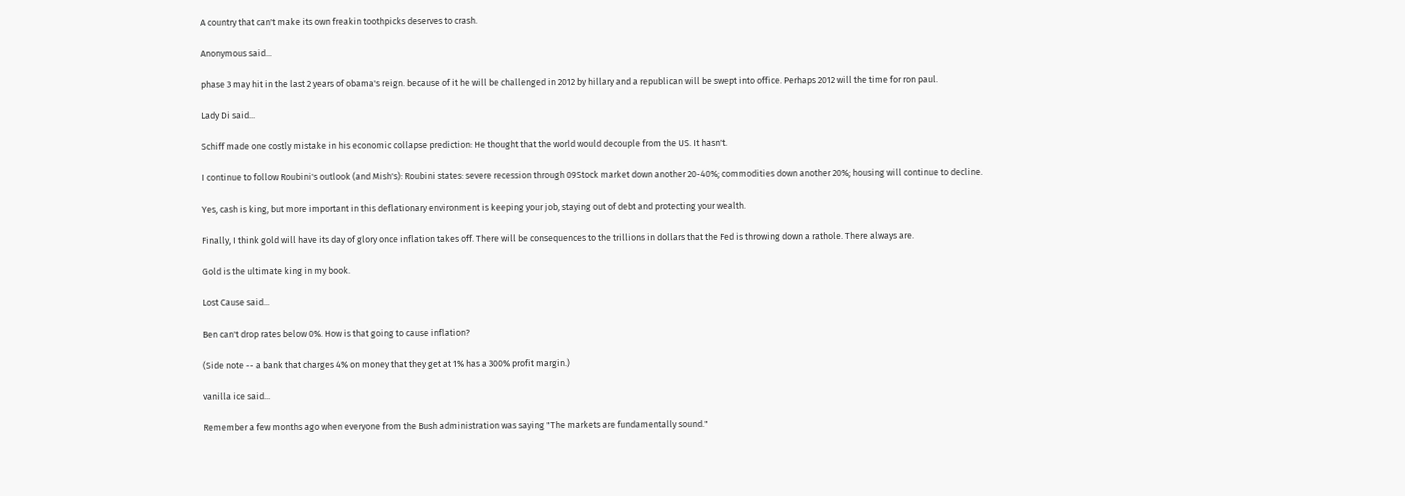A country that can't make its own freakin toothpicks deserves to crash.

Anonymous said...

phase 3 may hit in the last 2 years of obama's reign. because of it he will be challenged in 2012 by hillary and a republican will be swept into office. Perhaps 2012 will the time for ron paul.

Lady Di said...

Schiff made one costly mistake in his economic collapse prediction: He thought that the world would decouple from the US. It hasn't.

I continue to follow Roubini's outlook (and Mish's): Roubini states: severe recession through 09Stock market down another 20-40%; commodities down another 20%; housing will continue to decline.

Yes, cash is king, but more important in this deflationary environment is keeping your job, staying out of debt and protecting your wealth.

Finally, I think gold will have its day of glory once inflation takes off. There will be consequences to the trillions in dollars that the Fed is throwing down a rathole. There always are.

Gold is the ultimate king in my book.

Lost Cause said...

Ben can't drop rates below 0%. How is that going to cause inflation?

(Side note -- a bank that charges 4% on money that they get at 1% has a 300% profit margin.)

vanilla ice said...

Remember a few months ago when everyone from the Bush administration was saying "The markets are fundamentally sound."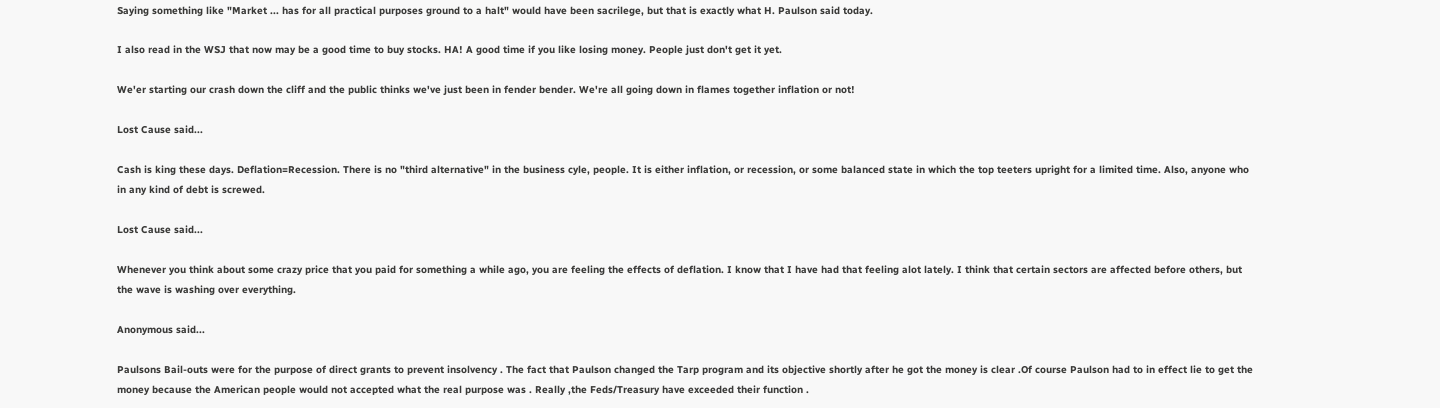Saying something like "Market ... has for all practical purposes ground to a halt" would have been sacrilege, but that is exactly what H. Paulson said today.

I also read in the WSJ that now may be a good time to buy stocks. HA! A good time if you like losing money. People just don't get it yet.

We'er starting our crash down the cliff and the public thinks we've just been in fender bender. We're all going down in flames together inflation or not!

Lost Cause said...

Cash is king these days. Deflation=Recession. There is no "third alternative" in the business cyle, people. It is either inflation, or recession, or some balanced state in which the top teeters upright for a limited time. Also, anyone who in any kind of debt is screwed.

Lost Cause said...

Whenever you think about some crazy price that you paid for something a while ago, you are feeling the effects of deflation. I know that I have had that feeling alot lately. I think that certain sectors are affected before others, but the wave is washing over everything.

Anonymous said...

Paulsons Bail-outs were for the purpose of direct grants to prevent insolvency . The fact that Paulson changed the Tarp program and its objective shortly after he got the money is clear .Of course Paulson had to in effect lie to get the money because the American people would not accepted what the real purpose was . Really ,the Feds/Treasury have exceeded their function .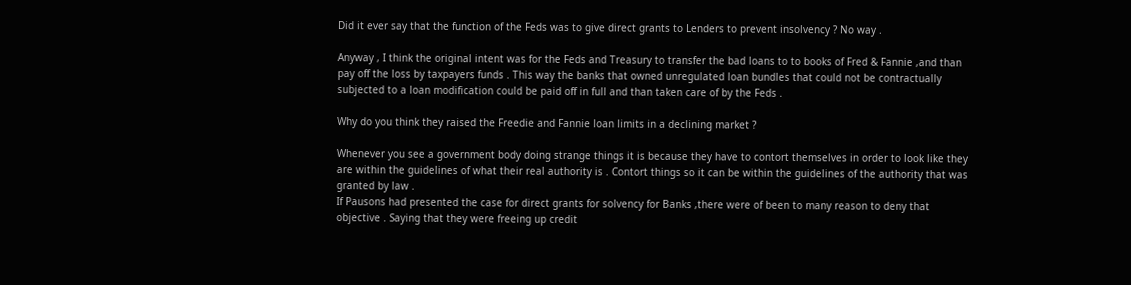Did it ever say that the function of the Feds was to give direct grants to Lenders to prevent insolvency ? No way .

Anyway , I think the original intent was for the Feds and Treasury to transfer the bad loans to to books of Fred & Fannie ,and than pay off the loss by taxpayers funds . This way the banks that owned unregulated loan bundles that could not be contractually subjected to a loan modification could be paid off in full and than taken care of by the Feds .

Why do you think they raised the Freedie and Fannie loan limits in a declining market ?

Whenever you see a government body doing strange things it is because they have to contort themselves in order to look like they are within the guidelines of what their real authority is . Contort things so it can be within the guidelines of the authority that was granted by law .
If Pausons had presented the case for direct grants for solvency for Banks ,there were of been to many reason to deny that objective . Saying that they were freeing up credit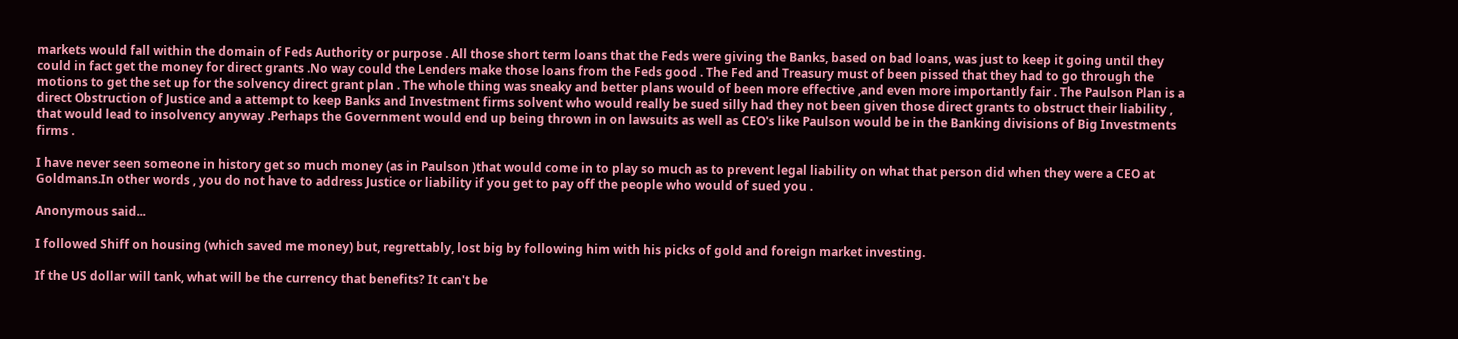markets would fall within the domain of Feds Authority or purpose . All those short term loans that the Feds were giving the Banks, based on bad loans, was just to keep it going until they could in fact get the money for direct grants .No way could the Lenders make those loans from the Feds good . The Fed and Treasury must of been pissed that they had to go through the motions to get the set up for the solvency direct grant plan . The whole thing was sneaky and better plans would of been more effective ,and even more importantly fair . The Paulson Plan is a direct Obstruction of Justice and a attempt to keep Banks and Investment firms solvent who would really be sued silly had they not been given those direct grants to obstruct their liability , that would lead to insolvency anyway .Perhaps the Government would end up being thrown in on lawsuits as well as CEO's like Paulson would be in the Banking divisions of Big Investments firms .

I have never seen someone in history get so much money (as in Paulson )that would come in to play so much as to prevent legal liability on what that person did when they were a CEO at Goldmans.In other words , you do not have to address Justice or liability if you get to pay off the people who would of sued you .

Anonymous said...

I followed Shiff on housing (which saved me money) but, regrettably, lost big by following him with his picks of gold and foreign market investing.

If the US dollar will tank, what will be the currency that benefits? It can't be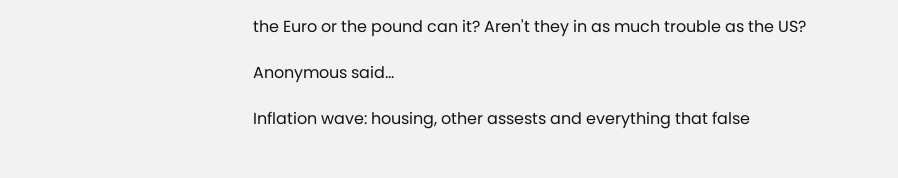the Euro or the pound can it? Aren't they in as much trouble as the US?

Anonymous said...

Inflation wave: housing, other assests and everything that false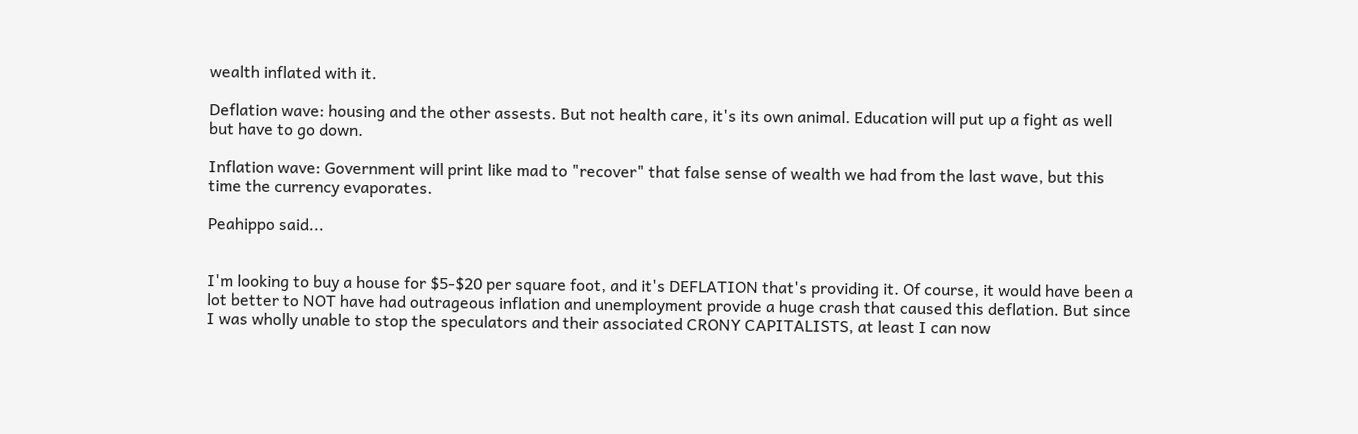wealth inflated with it.

Deflation wave: housing and the other assests. But not health care, it's its own animal. Education will put up a fight as well but have to go down.

Inflation wave: Government will print like mad to "recover" that false sense of wealth we had from the last wave, but this time the currency evaporates.

Peahippo said...


I'm looking to buy a house for $5-$20 per square foot, and it's DEFLATION that's providing it. Of course, it would have been a lot better to NOT have had outrageous inflation and unemployment provide a huge crash that caused this deflation. But since I was wholly unable to stop the speculators and their associated CRONY CAPITALISTS, at least I can now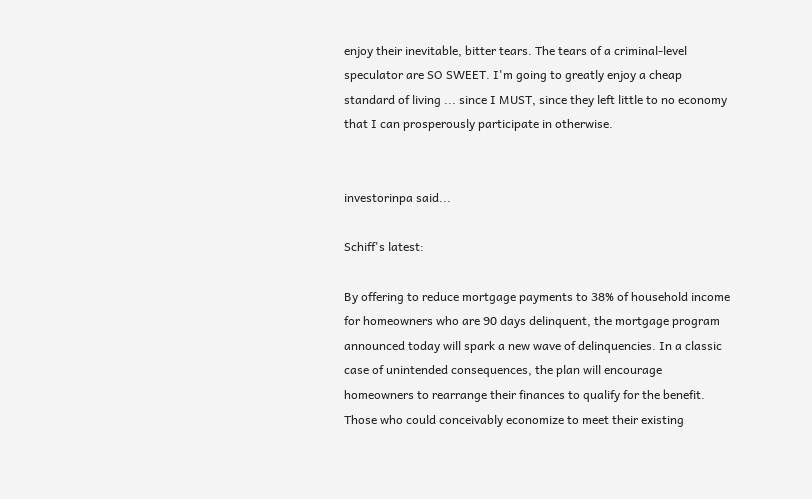enjoy their inevitable, bitter tears. The tears of a criminal-level speculator are SO SWEET. I'm going to greatly enjoy a cheap standard of living ... since I MUST, since they left little to no economy that I can prosperously participate in otherwise.


investorinpa said...

Schiff's latest:

By offering to reduce mortgage payments to 38% of household income for homeowners who are 90 days delinquent, the mortgage program announced today will spark a new wave of delinquencies. In a classic case of unintended consequences, the plan will encourage homeowners to rearrange their finances to qualify for the benefit. Those who could conceivably economize to meet their existing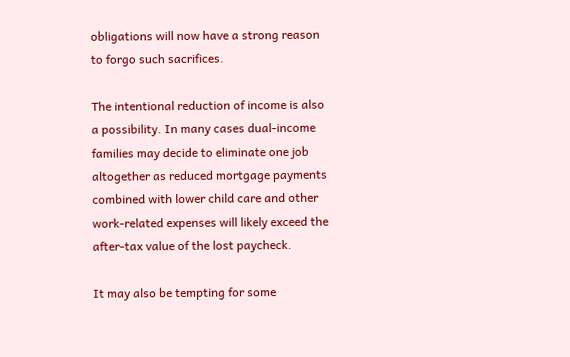obligations will now have a strong reason to forgo such sacrifices.

The intentional reduction of income is also a possibility. In many cases dual-income families may decide to eliminate one job altogether as reduced mortgage payments combined with lower child care and other work-related expenses will likely exceed the after-tax value of the lost paycheck.

It may also be tempting for some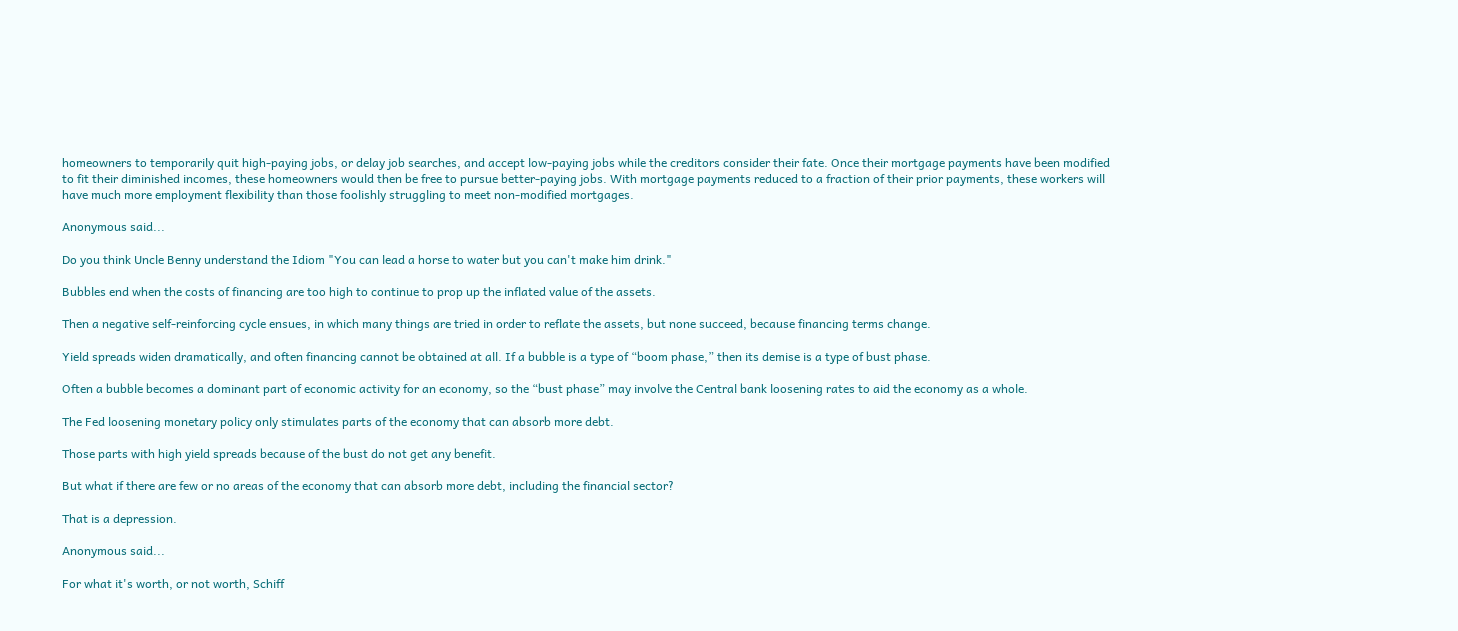homeowners to temporarily quit high-paying jobs, or delay job searches, and accept low-paying jobs while the creditors consider their fate. Once their mortgage payments have been modified to fit their diminished incomes, these homeowners would then be free to pursue better-paying jobs. With mortgage payments reduced to a fraction of their prior payments, these workers will have much more employment flexibility than those foolishly struggling to meet non-modified mortgages.

Anonymous said...

Do you think Uncle Benny understand the Idiom "You can lead a horse to water but you can't make him drink."

Bubbles end when the costs of financing are too high to continue to prop up the inflated value of the assets.

Then a negative self-reinforcing cycle ensues, in which many things are tried in order to reflate the assets, but none succeed, because financing terms change.

Yield spreads widen dramatically, and often financing cannot be obtained at all. If a bubble is a type of “boom phase,” then its demise is a type of bust phase.

Often a bubble becomes a dominant part of economic activity for an economy, so the “bust phase” may involve the Central bank loosening rates to aid the economy as a whole.

The Fed loosening monetary policy only stimulates parts of the economy that can absorb more debt.

Those parts with high yield spreads because of the bust do not get any benefit.

But what if there are few or no areas of the economy that can absorb more debt, including the financial sector?

That is a depression.

Anonymous said...

For what it's worth, or not worth, Schiff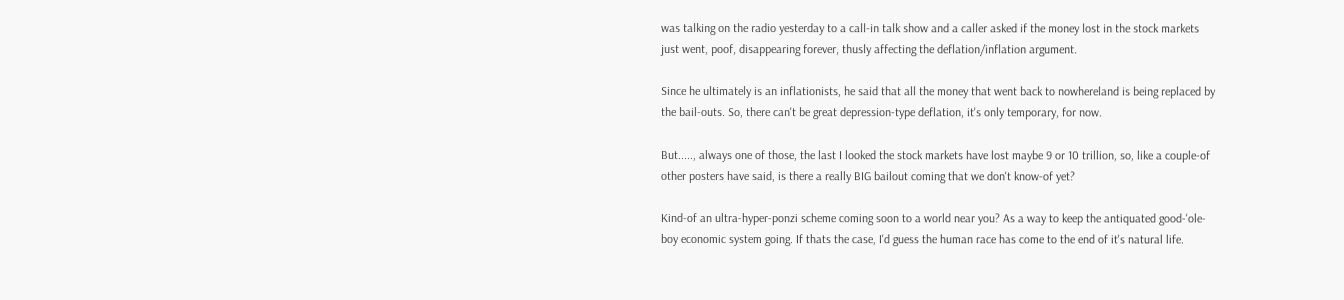was talking on the radio yesterday to a call-in talk show and a caller asked if the money lost in the stock markets just went, poof, disappearing forever, thusly affecting the deflation/inflation argument.

Since he ultimately is an inflationists, he said that all the money that went back to nowhereland is being replaced by the bail-outs. So, there can't be great depression-type deflation, it's only temporary, for now.

But....., always one of those, the last I looked the stock markets have lost maybe 9 or 10 trillion, so, like a couple-of other posters have said, is there a really BIG bailout coming that we don't know-of yet?

Kind-of an ultra-hyper-ponzi scheme coming soon to a world near you? As a way to keep the antiquated good-'ole-boy economic system going. If thats the case, I'd guess the human race has come to the end of it's natural life.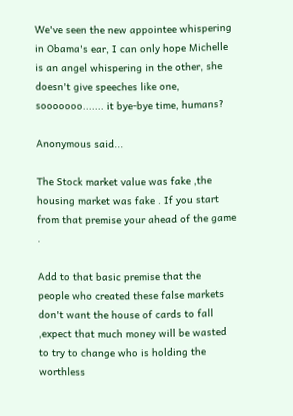We've seen the new appointee whispering in Obama's ear, I can only hope Michelle is an angel whispering in the other, she doesn't give speeches like one, sooooooo....... it bye-bye time, humans?

Anonymous said...

The Stock market value was fake ,the housing market was fake . If you start from that premise your ahead of the game .

Add to that basic premise that the
people who created these false markets don't want the house of cards to fall ,expect that much money will be wasted to try to change who is holding the worthless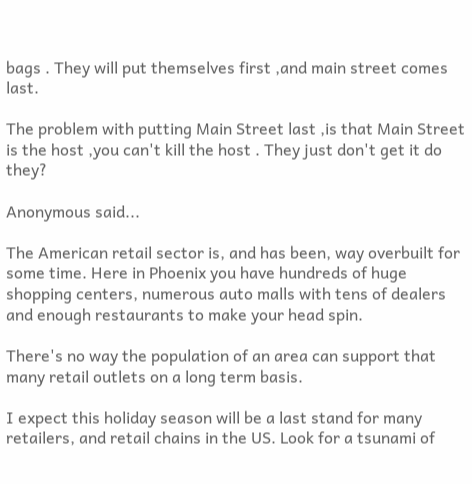bags . They will put themselves first ,and main street comes last.

The problem with putting Main Street last ,is that Main Street is the host ,you can't kill the host . They just don't get it do they?

Anonymous said...

The American retail sector is, and has been, way overbuilt for some time. Here in Phoenix you have hundreds of huge shopping centers, numerous auto malls with tens of dealers and enough restaurants to make your head spin.

There's no way the population of an area can support that many retail outlets on a long term basis.

I expect this holiday season will be a last stand for many retailers, and retail chains in the US. Look for a tsunami of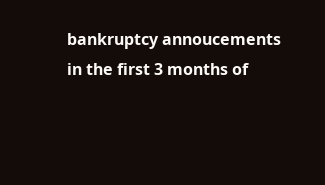bankruptcy annoucements in the first 3 months of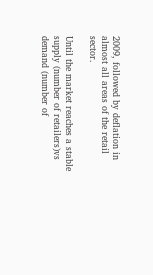2009, followed by deflation in almost all areas of the retail sector.

Until the market reaches a stable supply (number of retailers)vs demand (number of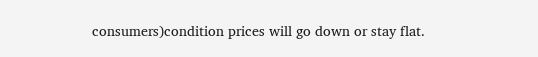consumers)condition prices will go down or stay flat.